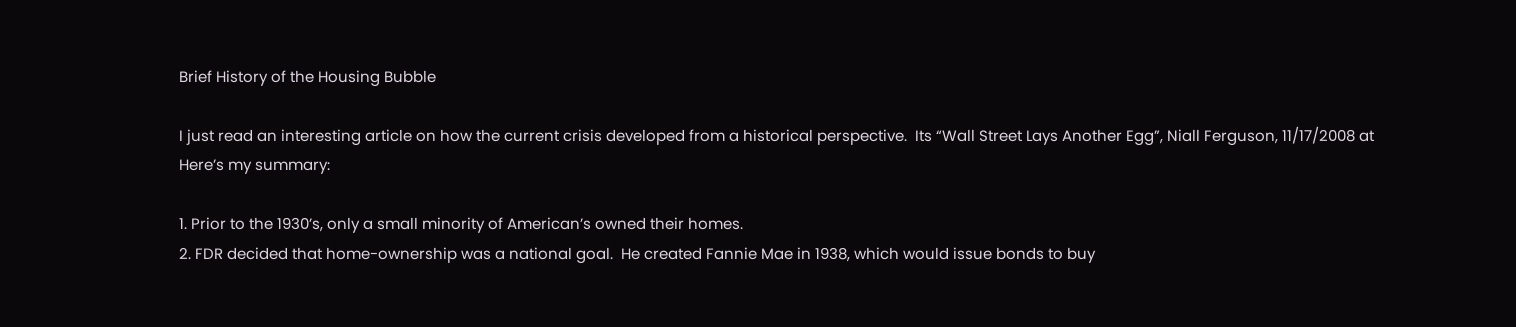Brief History of the Housing Bubble

I just read an interesting article on how the current crisis developed from a historical perspective.  Its “Wall Street Lays Another Egg”, Niall Ferguson, 11/17/2008 at  Here’s my summary:

1. Prior to the 1930’s, only a small minority of American’s owned their homes.
2. FDR decided that home-ownership was a national goal.  He created Fannie Mae in 1938, which would issue bonds to buy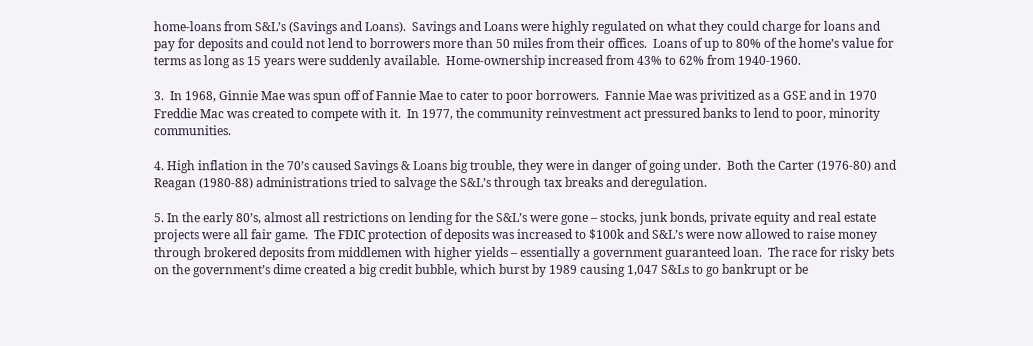home-loans from S&L’s (Savings and Loans).  Savings and Loans were highly regulated on what they could charge for loans and pay for deposits and could not lend to borrowers more than 50 miles from their offices.  Loans of up to 80% of the home’s value for terms as long as 15 years were suddenly available.  Home-ownership increased from 43% to 62% from 1940-1960.

3.  In 1968, Ginnie Mae was spun off of Fannie Mae to cater to poor borrowers.  Fannie Mae was privitized as a GSE and in 1970 Freddie Mac was created to compete with it.  In 1977, the community reinvestment act pressured banks to lend to poor, minority communities.

4. High inflation in the 70’s caused Savings & Loans big trouble, they were in danger of going under.  Both the Carter (1976-80) and Reagan (1980-88) administrations tried to salvage the S&L’s through tax breaks and deregulation.

5. In the early 80’s, almost all restrictions on lending for the S&L’s were gone – stocks, junk bonds, private equity and real estate projects were all fair game.  The FDIC protection of deposits was increased to $100k and S&L’s were now allowed to raise money through brokered deposits from middlemen with higher yields – essentially a government guaranteed loan.  The race for risky bets on the government’s dime created a big credit bubble, which burst by 1989 causing 1,047 S&Ls to go bankrupt or be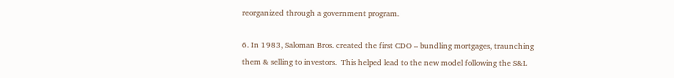reorganized through a government program.

6. In 1983, Saloman Bros. created the first CDO – bundling mortgages, traunching them & selling to investors.  This helped lead to the new model following the S&L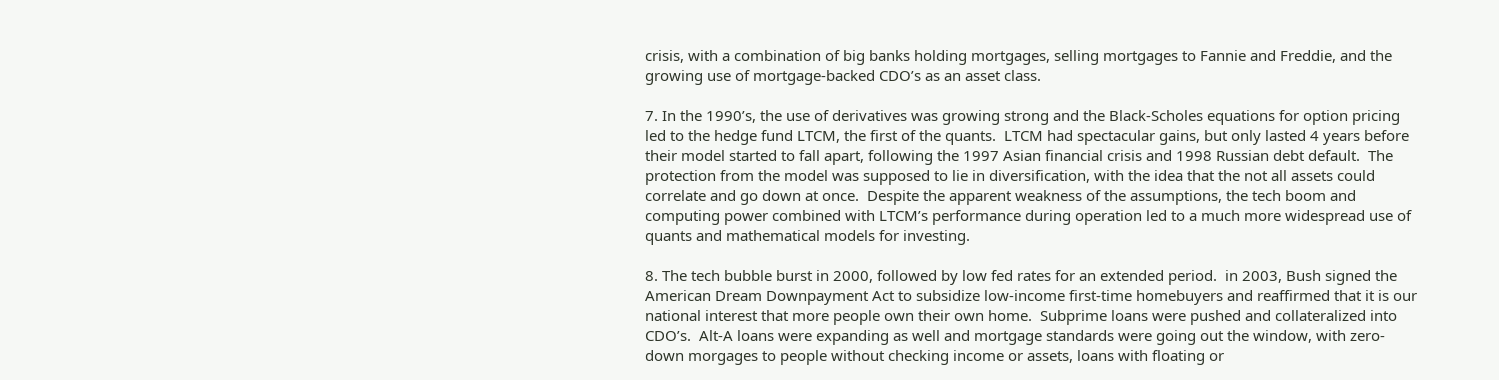crisis, with a combination of big banks holding mortgages, selling mortgages to Fannie and Freddie, and the growing use of mortgage-backed CDO’s as an asset class.

7. In the 1990’s, the use of derivatives was growing strong and the Black-Scholes equations for option pricing led to the hedge fund LTCM, the first of the quants.  LTCM had spectacular gains, but only lasted 4 years before their model started to fall apart, following the 1997 Asian financial crisis and 1998 Russian debt default.  The protection from the model was supposed to lie in diversification, with the idea that the not all assets could correlate and go down at once.  Despite the apparent weakness of the assumptions, the tech boom and computing power combined with LTCM’s performance during operation led to a much more widespread use of quants and mathematical models for investing.

8. The tech bubble burst in 2000, followed by low fed rates for an extended period.  in 2003, Bush signed the American Dream Downpayment Act to subsidize low-income first-time homebuyers and reaffirmed that it is our national interest that more people own their own home.  Subprime loans were pushed and collateralized into CDO’s.  Alt-A loans were expanding as well and mortgage standards were going out the window, with zero-down morgages to people without checking income or assets, loans with floating or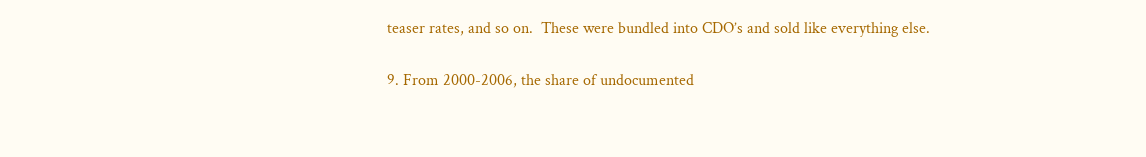teaser rates, and so on.  These were bundled into CDO’s and sold like everything else.

9. From 2000-2006, the share of undocumented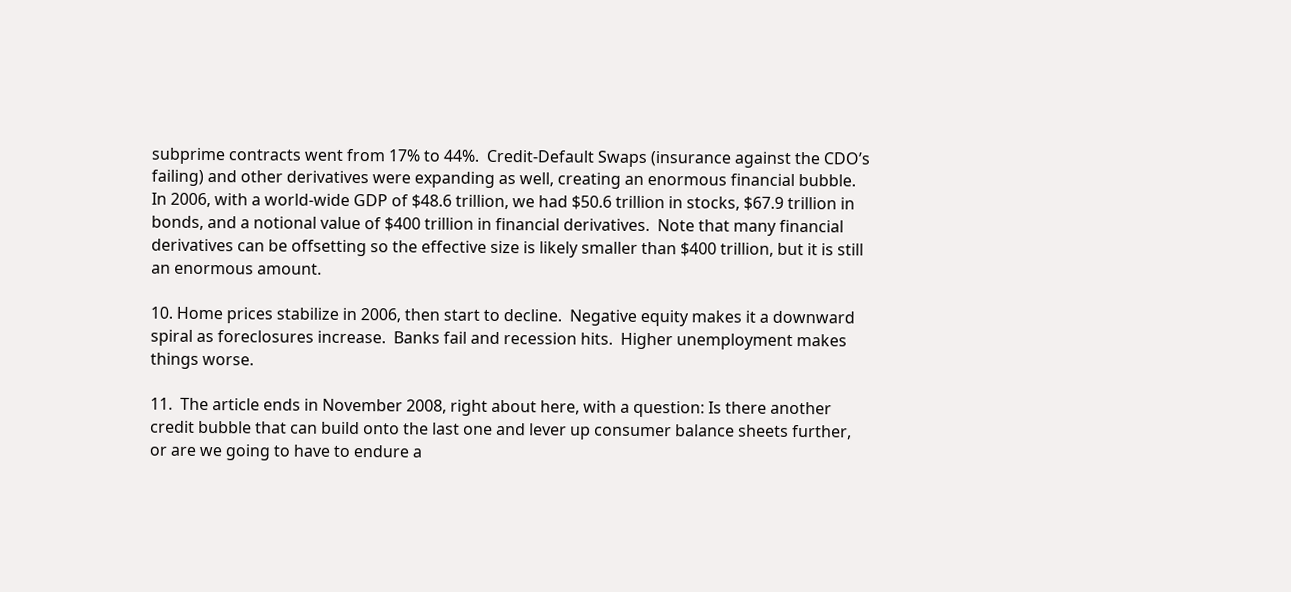subprime contracts went from 17% to 44%.  Credit-Default Swaps (insurance against the CDO’s failing) and other derivatives were expanding as well, creating an enormous financial bubble. In 2006, with a world-wide GDP of $48.6 trillion, we had $50.6 trillion in stocks, $67.9 trillion in bonds, and a notional value of $400 trillion in financial derivatives.  Note that many financial derivatives can be offsetting so the effective size is likely smaller than $400 trillion, but it is still an enormous amount.

10. Home prices stabilize in 2006, then start to decline.  Negative equity makes it a downward spiral as foreclosures increase.  Banks fail and recession hits.  Higher unemployment makes things worse.

11.  The article ends in November 2008, right about here, with a question: Is there another credit bubble that can build onto the last one and lever up consumer balance sheets further, or are we going to have to endure a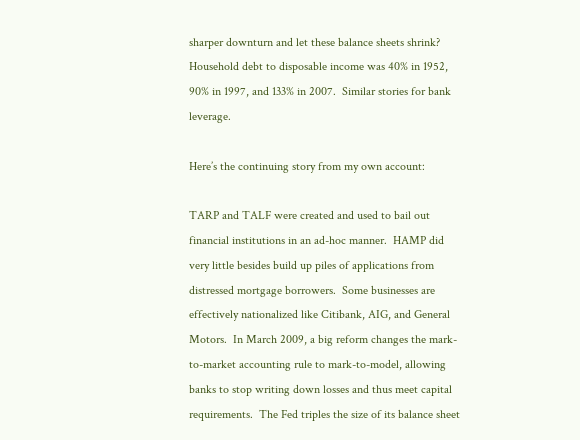sharper downturn and let these balance sheets shrink?  Household debt to disposable income was 40% in 1952, 90% in 1997, and 133% in 2007.  Similar stories for bank leverage.

Here’s the continuing story from my own account:

TARP and TALF were created and used to bail out financial institutions in an ad-hoc manner.  HAMP did very little besides build up piles of applications from distressed mortgage borrowers.  Some businesses are effectively nationalized like Citibank, AIG, and General Motors.  In March 2009, a big reform changes the mark-to-market accounting rule to mark-to-model, allowing banks to stop writing down losses and thus meet capital requirements.  The Fed triples the size of its balance sheet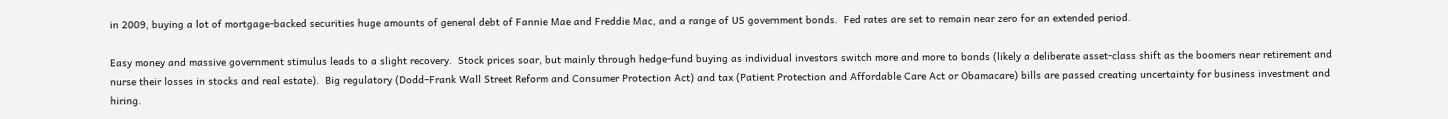in 2009, buying a lot of mortgage-backed securities huge amounts of general debt of Fannie Mae and Freddie Mac, and a range of US government bonds.  Fed rates are set to remain near zero for an extended period.

Easy money and massive government stimulus leads to a slight recovery.  Stock prices soar, but mainly through hedge-fund buying as individual investors switch more and more to bonds (likely a deliberate asset-class shift as the boomers near retirement and nurse their losses in stocks and real estate).  Big regulatory (Dodd–Frank Wall Street Reform and Consumer Protection Act) and tax (Patient Protection and Affordable Care Act or Obamacare) bills are passed creating uncertainty for business investment and hiring.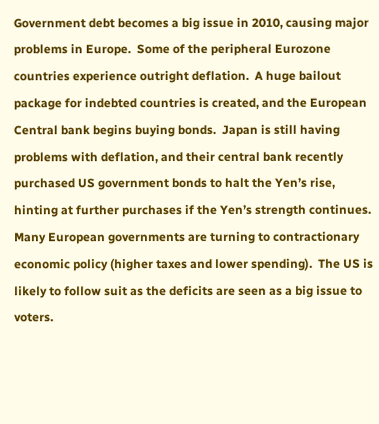Government debt becomes a big issue in 2010, causing major problems in Europe.  Some of the peripheral Eurozone countries experience outright deflation.  A huge bailout package for indebted countries is created, and the European Central bank begins buying bonds.  Japan is still having problems with deflation, and their central bank recently purchased US government bonds to halt the Yen’s rise, hinting at further purchases if the Yen’s strength continues.  Many European governments are turning to contractionary economic policy (higher taxes and lower spending).  The US is likely to follow suit as the deficits are seen as a big issue to voters.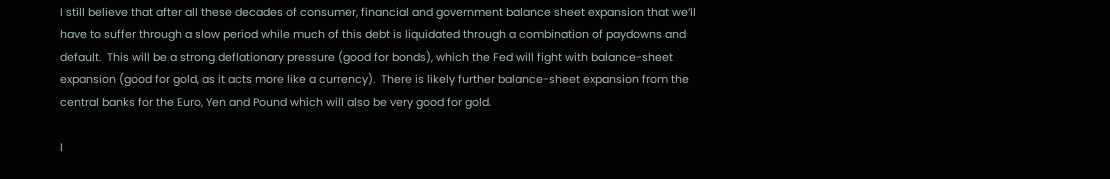I still believe that after all these decades of consumer, financial and government balance sheet expansion that we’ll have to suffer through a slow period while much of this debt is liquidated through a combination of paydowns and default.  This will be a strong deflationary pressure (good for bonds), which the Fed will fight with balance-sheet expansion (good for gold, as it acts more like a currency).  There is likely further balance-sheet expansion from the central banks for the Euro, Yen and Pound which will also be very good for gold.

I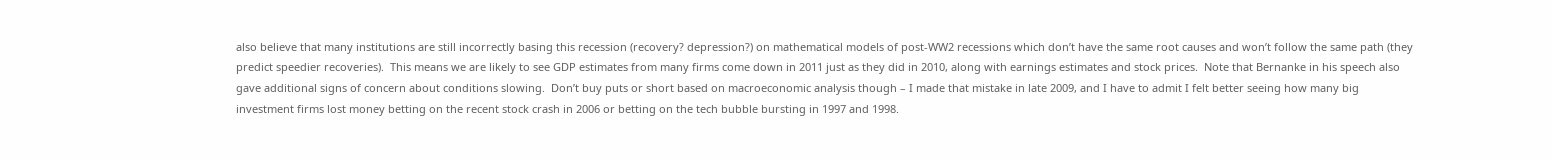also believe that many institutions are still incorrectly basing this recession (recovery? depression?) on mathematical models of post-WW2 recessions which don’t have the same root causes and won’t follow the same path (they predict speedier recoveries).  This means we are likely to see GDP estimates from many firms come down in 2011 just as they did in 2010, along with earnings estimates and stock prices.  Note that Bernanke in his speech also gave additional signs of concern about conditions slowing.  Don’t buy puts or short based on macroeconomic analysis though – I made that mistake in late 2009, and I have to admit I felt better seeing how many big investment firms lost money betting on the recent stock crash in 2006 or betting on the tech bubble bursting in 1997 and 1998.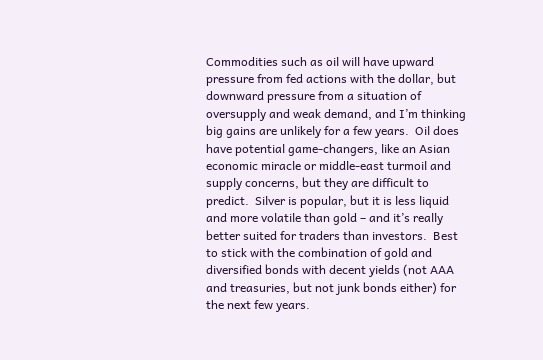Commodities such as oil will have upward pressure from fed actions with the dollar, but downward pressure from a situation of oversupply and weak demand, and I’m thinking big gains are unlikely for a few years.  Oil does have potential game-changers, like an Asian economic miracle or middle-east turmoil and supply concerns, but they are difficult to predict.  Silver is popular, but it is less liquid and more volatile than gold – and it’s really better suited for traders than investors.  Best to stick with the combination of gold and diversified bonds with decent yields (not AAA and treasuries, but not junk bonds either) for the next few years.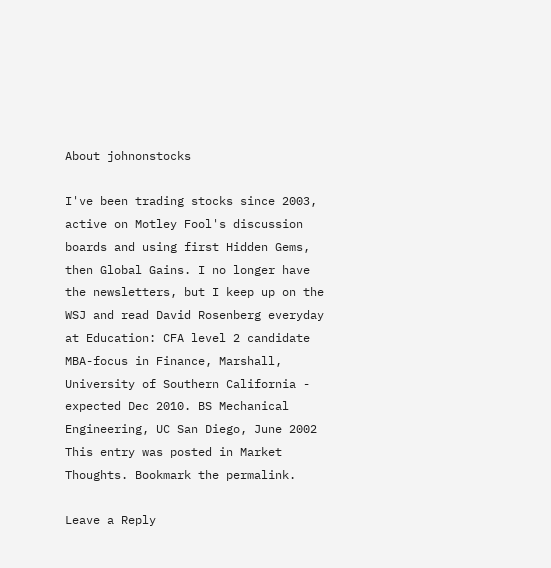About johnonstocks

I've been trading stocks since 2003, active on Motley Fool's discussion boards and using first Hidden Gems, then Global Gains. I no longer have the newsletters, but I keep up on the WSJ and read David Rosenberg everyday at Education: CFA level 2 candidate MBA-focus in Finance, Marshall, University of Southern California - expected Dec 2010. BS Mechanical Engineering, UC San Diego, June 2002
This entry was posted in Market Thoughts. Bookmark the permalink.

Leave a Reply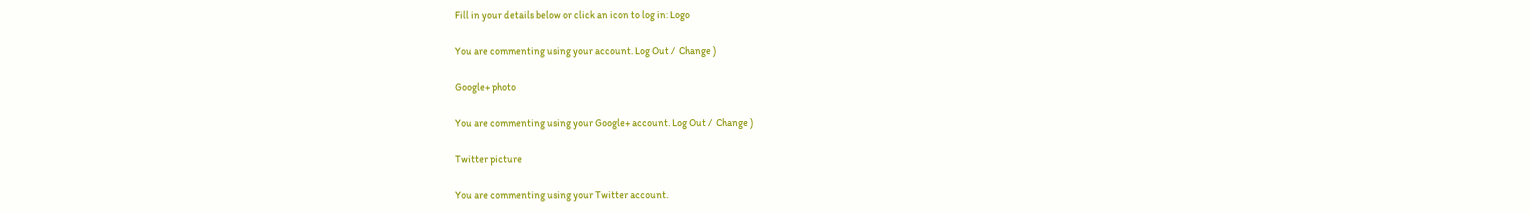Fill in your details below or click an icon to log in: Logo

You are commenting using your account. Log Out /  Change )

Google+ photo

You are commenting using your Google+ account. Log Out /  Change )

Twitter picture

You are commenting using your Twitter account.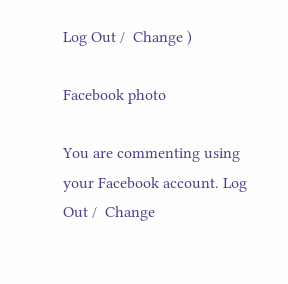Log Out /  Change )

Facebook photo

You are commenting using your Facebook account. Log Out /  Change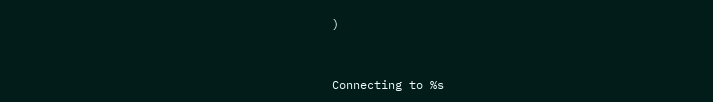)


Connecting to %s